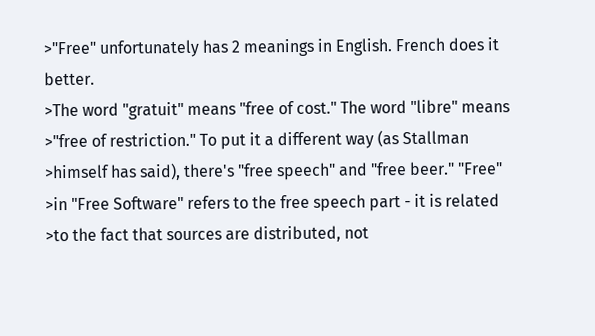>"Free" unfortunately has 2 meanings in English. French does it better.
>The word "gratuit" means "free of cost." The word "libre" means
>"free of restriction." To put it a different way (as Stallman
>himself has said), there's "free speech" and "free beer." "Free"
>in "Free Software" refers to the free speech part - it is related
>to the fact that sources are distributed, not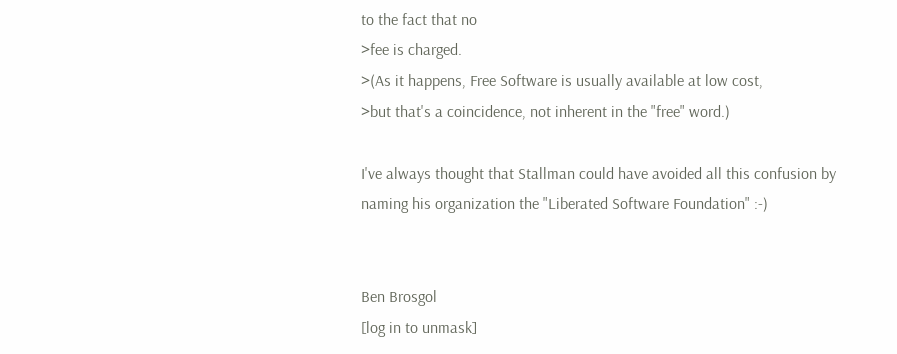to the fact that no
>fee is charged.
>(As it happens, Free Software is usually available at low cost,
>but that's a coincidence, not inherent in the "free" word.)

I've always thought that Stallman could have avoided all this confusion by
naming his organization the "Liberated Software Foundation" :-)


Ben Brosgol
[log in to unmask]